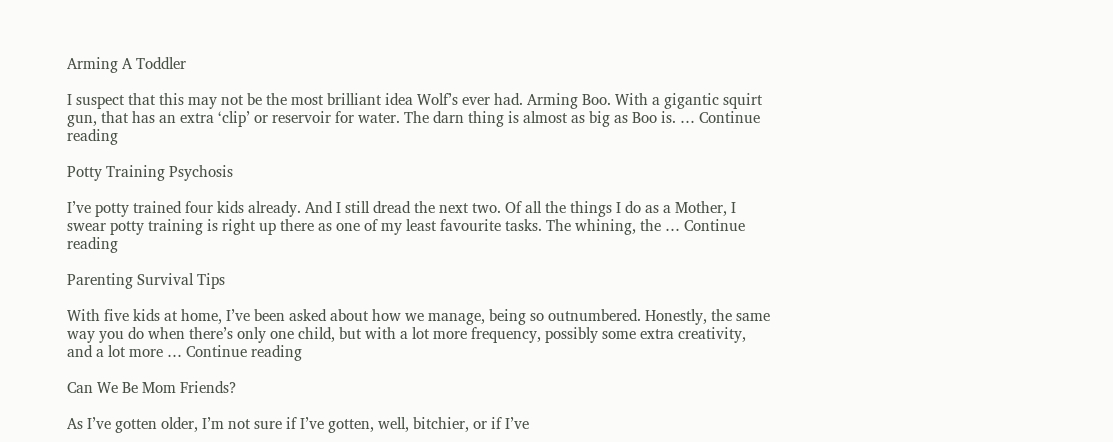Arming A Toddler

I suspect that this may not be the most brilliant idea Wolf’s ever had. Arming Boo. With a gigantic squirt gun, that has an extra ‘clip’ or reservoir for water. The darn thing is almost as big as Boo is. … Continue reading

Potty Training Psychosis

I’ve potty trained four kids already. And I still dread the next two. Of all the things I do as a Mother, I swear potty training is right up there as one of my least favourite tasks. The whining, the … Continue reading

Parenting Survival Tips

With five kids at home, I’ve been asked about how we manage, being so outnumbered. Honestly, the same way you do when there’s only one child, but with a lot more frequency, possibly some extra creativity, and a lot more … Continue reading

Can We Be Mom Friends?

As I’ve gotten older, I’m not sure if I’ve gotten, well, bitchier, or if I’ve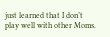just learned that I don’t play well with other Moms.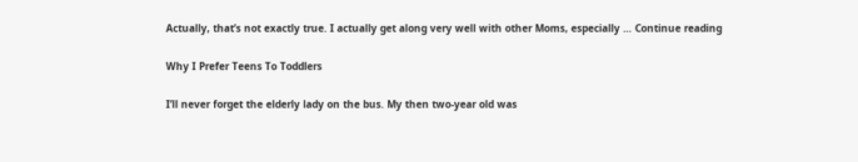Actually, that’s not exactly true. I actually get along very well with other Moms, especially … Continue reading

Why I Prefer Teens To Toddlers

I’ll never forget the elderly lady on the bus. My then two-year old was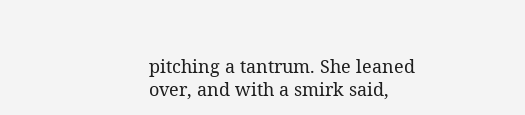pitching a tantrum. She leaned over, and with a smirk said,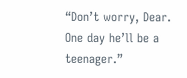“Don’t worry, Dear. One day he’ll be a teenager.”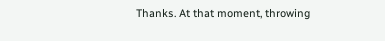Thanks. At that moment, throwing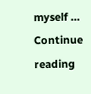myself … Continue reading